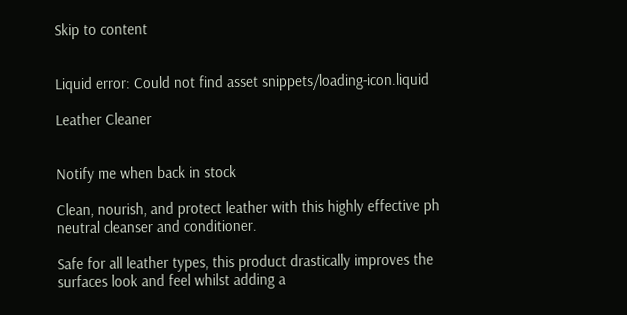Skip to content


Liquid error: Could not find asset snippets/loading-icon.liquid

Leather Cleaner


Notify me when back in stock

Clean, nourish, and protect leather with this highly effective ph neutral cleanser and conditioner.

Safe for all leather types, this product drastically improves the surfaces look and feel whilst adding a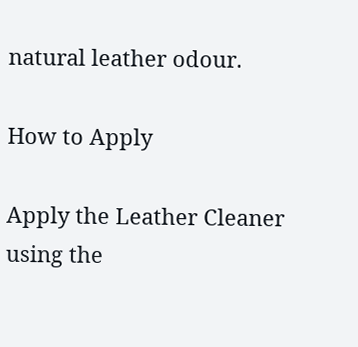natural leather odour.

How to Apply

Apply the Leather Cleaner using the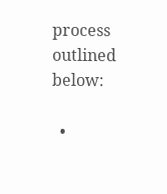process outlined below:

  •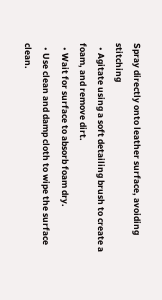Spray directly onto leather surface, avoiding stitching
  • Agitate using a soft detailing brush to create a foam, and remove dirt.
  • Wait for surface to absorb foam dry.
  • Use clean and damp cloth to wipe the surface clean.